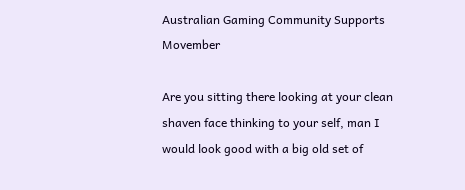Australian Gaming Community Supports Movember

Are you sitting there looking at your clean shaven face thinking to your self, man I would look good with a big old set of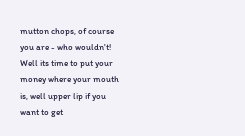mutton chops, of course you are - who wouldn't!
Well its time to put your money where your mouth is, well upper lip if you want to get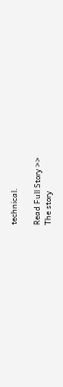technical.

Read Full Story >>
The story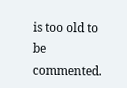is too old to be commented.